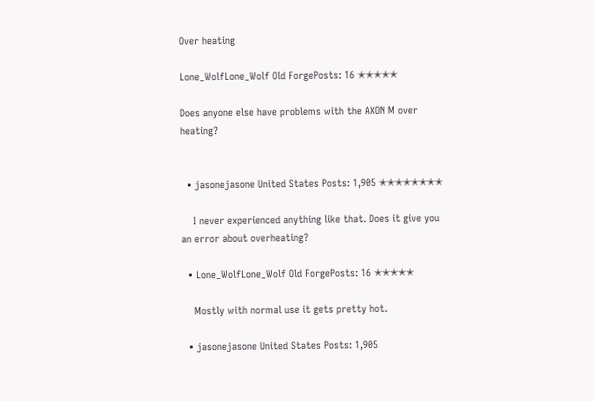Over heating

Lone_WolfLone_Wolf Old ForgePosts: 16 ✭✭✭✭✭

Does anyone else have problems with the AXON M over heating?


  • jasonejasone United States Posts: 1,905 ✭✭✭✭✭✭✭✭

    I never experienced anything like that. Does it give you an error about overheating?

  • Lone_WolfLone_Wolf Old ForgePosts: 16 ✭✭✭✭✭

    Mostly with normal use it gets pretty hot.

  • jasonejasone United States Posts: 1,905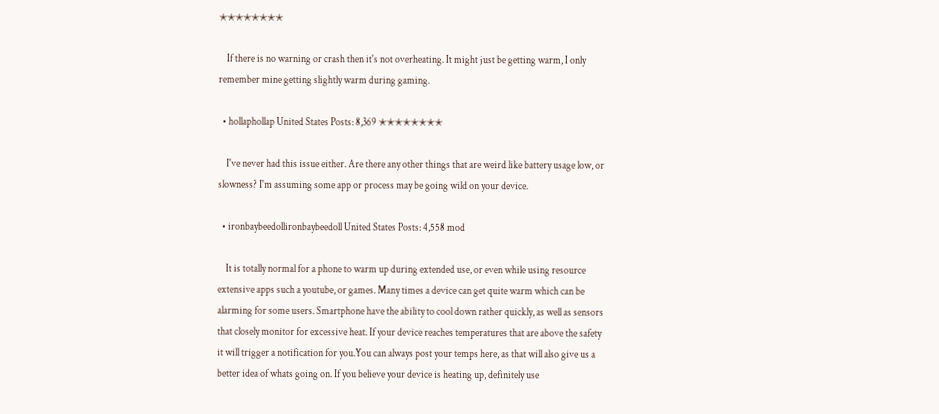✭✭✭✭✭✭✭✭

    If there is no warning or crash then it's not overheating. It might just be getting warm, I only remember mine getting slightly warm during gaming.

  • hollaphollap United States Posts: 8,369 ✭✭✭✭✭✭✭✭

    I've never had this issue either. Are there any other things that are weird like battery usage low, or slowness? I'm assuming some app or process may be going wild on your device.

  • ironbaybeedollironbaybeedoll United States Posts: 4,558 mod

    It is totally normal for a phone to warm up during extended use, or even while using resource extensive apps such a youtube, or games. Many times a device can get quite warm which can be alarming for some users. Smartphone have the ability to cool down rather quickly, as well as sensors that closely monitor for excessive heat. If your device reaches temperatures that are above the safety it will trigger a notification for you.You can always post your temps here, as that will also give us a better idea of whats going on. If you believe your device is heating up, definitely use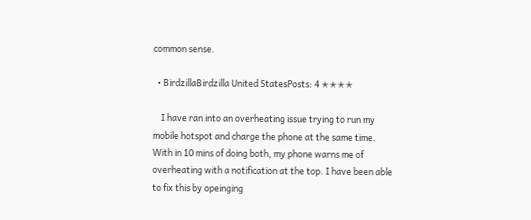common sense.

  • BirdzillaBirdzilla United StatesPosts: 4 ✭✭✭✭

    I have ran into an overheating issue trying to run my mobile hotspot and charge the phone at the same time. With in 10 mins of doing both, my phone warns me of overheating with a notification at the top. I have been able to fix this by opeinging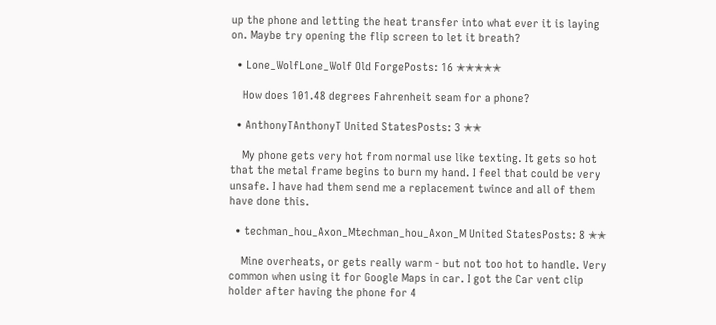up the phone and letting the heat transfer into what ever it is laying on. Maybe try opening the flip screen to let it breath?

  • Lone_WolfLone_Wolf Old ForgePosts: 16 ✭✭✭✭✭

    How does 101.48 degrees Fahrenheit seam for a phone?

  • AnthonyTAnthonyT United StatesPosts: 3 ✭✭

    My phone gets very hot from normal use like texting. It gets so hot that the metal frame begins to burn my hand. I feel that could be very unsafe. I have had them send me a replacement twince and all of them have done this.

  • techman_hou_Axon_Mtechman_hou_Axon_M United StatesPosts: 8 ✭✭

    Mine overheats, or gets really warm - but not too hot to handle. Very common when using it for Google Maps in car. I got the Car vent clip holder after having the phone for 4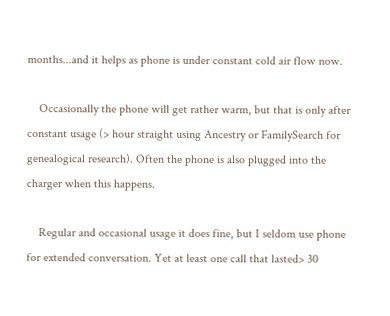months...and it helps as phone is under constant cold air flow now.

    Occasionally the phone will get rather warm, but that is only after constant usage (> hour straight using Ancestry or FamilySearch for genealogical research). Often the phone is also plugged into the charger when this happens.

    Regular and occasional usage it does fine, but I seldom use phone for extended conversation. Yet at least one call that lasted> 30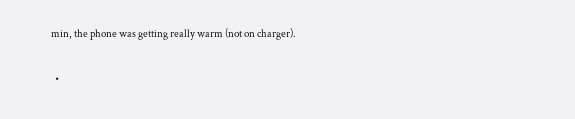min, the phone was getting really warm (not on charger).

  •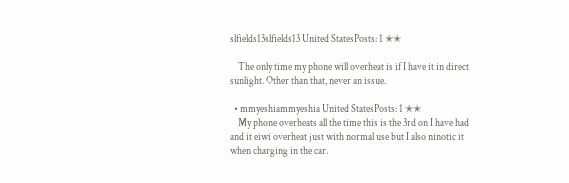slfields13slfields13 United StatesPosts: 1 ✭✭

    The only time my phone will overheat is if I have it in direct sunlight. Other than that, never an issue.

  • mmyeshiammyeshia United StatesPosts: 1 ✭✭
    My phone overheats all the time this is the 3rd on I have had and it eiwi overheat just with normal use but I also ninotic it when charging in the car.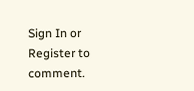Sign In or Register to comment.